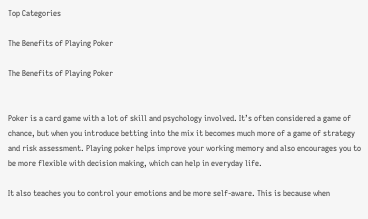Top Categories

The Benefits of Playing Poker

The Benefits of Playing Poker


Poker is a card game with a lot of skill and psychology involved. It’s often considered a game of chance, but when you introduce betting into the mix it becomes much more of a game of strategy and risk assessment. Playing poker helps improve your working memory and also encourages you to be more flexible with decision making, which can help in everyday life.

It also teaches you to control your emotions and be more self-aware. This is because when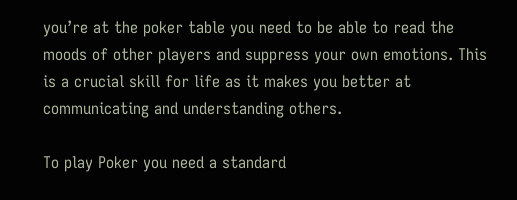you’re at the poker table you need to be able to read the moods of other players and suppress your own emotions. This is a crucial skill for life as it makes you better at communicating and understanding others.

To play Poker you need a standard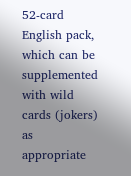52-card English pack, which can be supplemented with wild cards (jokers) as appropriate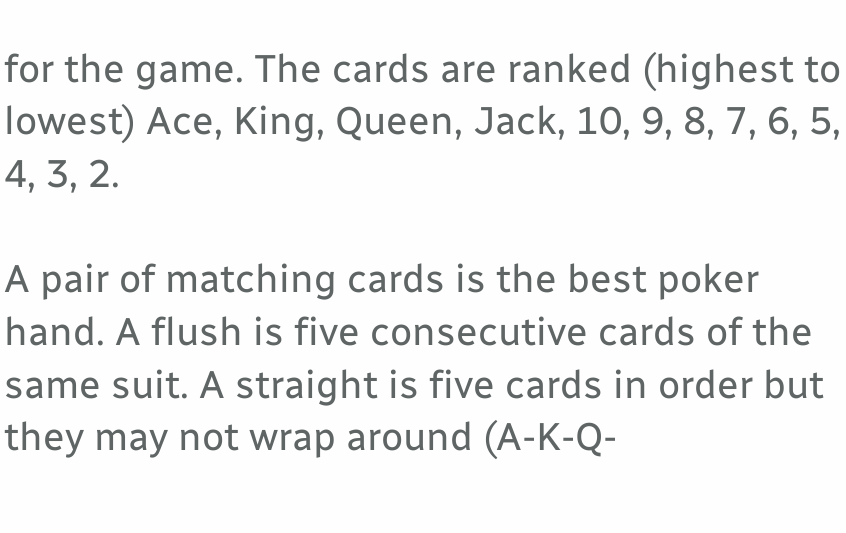for the game. The cards are ranked (highest to lowest) Ace, King, Queen, Jack, 10, 9, 8, 7, 6, 5, 4, 3, 2.

A pair of matching cards is the best poker hand. A flush is five consecutive cards of the same suit. A straight is five cards in order but they may not wrap around (A-K-Q-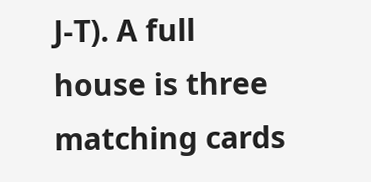J-T). A full house is three matching cards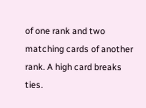of one rank and two matching cards of another rank. A high card breaks ties.